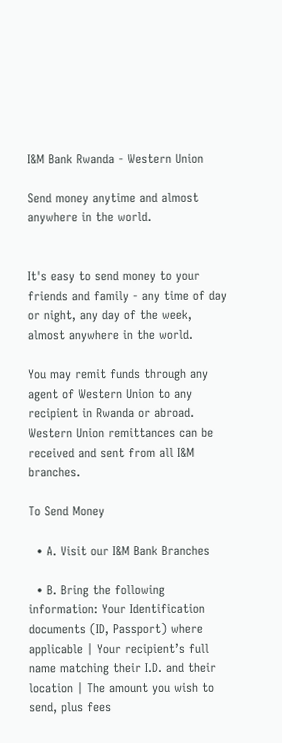I&M Bank Rwanda - Western Union

Send money anytime and almost anywhere in the world.


It's easy to send money to your friends and family - any time of day or night, any day of the week, almost anywhere in the world.

You may remit funds through any agent of Western Union to any recipient in Rwanda or abroad. Western Union remittances can be received and sent from all I&M branches.

To Send Money

  • A. Visit our I&M Bank Branches

  • B. Bring the following information: Your Identification documents (ID, Passport) where applicable | Your recipient’s full name matching their I.D. and their location | The amount you wish to send, plus fees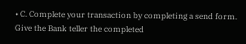• C. Complete your transaction by completing a send form. Give the Bank teller the completed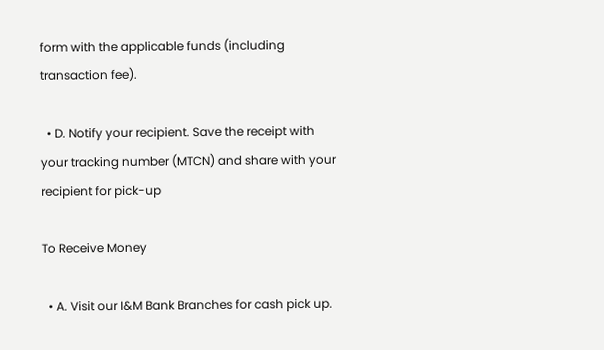form with the applicable funds (including transaction fee).

  • D. Notify your recipient. Save the receipt with your tracking number (MTCN) and share with your recipient for pick-up

To Receive Money

  • A. Visit our I&M Bank Branches for cash pick up.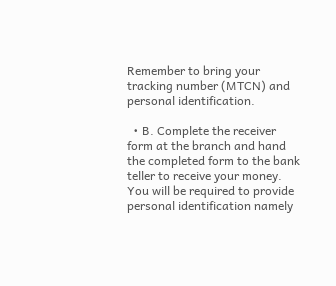Remember to bring your tracking number (MTCN) and personal identification.

  • B. Complete the receiver form at the branch and hand the completed form to the bank teller to receive your money. You will be required to provide personal identification namely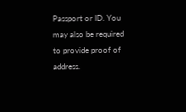Passport or ID. You may also be required to provide proof of address.